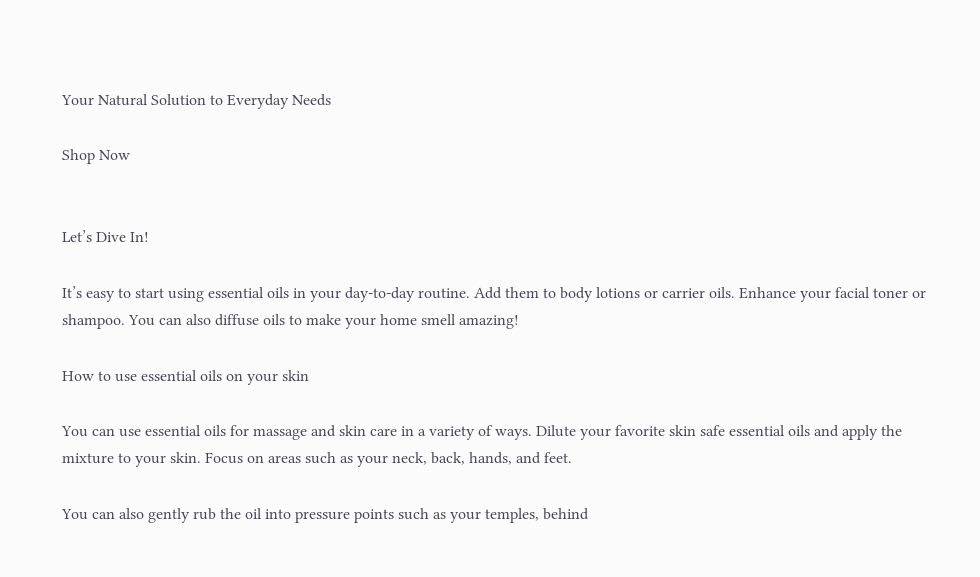Your Natural Solution to Everyday Needs

Shop Now


Let’s Dive In!

It’s easy to start using essential oils in your day-to-day routine. Add them to body lotions or carrier oils. Enhance your facial toner or shampoo. You can also diffuse oils to make your home smell amazing!

How to use essential oils on your skin

You can use essential oils for massage and skin care in a variety of ways. Dilute your favorite skin safe essential oils and apply the mixture to your skin. Focus on areas such as your neck, back, hands, and feet.

You can also gently rub the oil into pressure points such as your temples, behind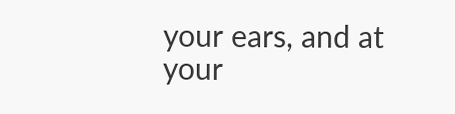your ears, and at your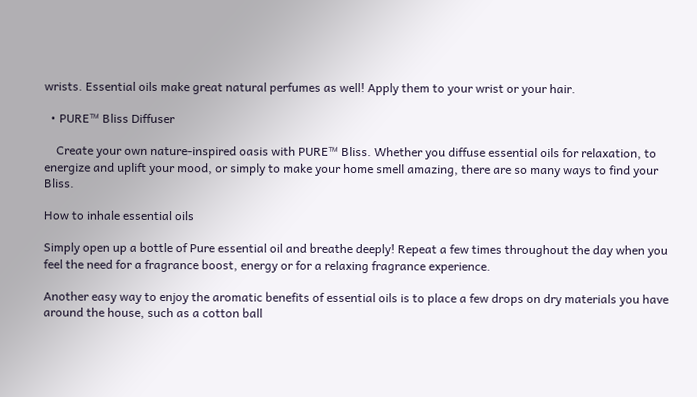wrists. Essential oils make great natural perfumes as well! Apply them to your wrist or your hair.

  • PURE™ Bliss Diffuser

    Create your own nature-inspired oasis with PURE™ Bliss. Whether you diffuse essential oils for relaxation, to energize and uplift your mood, or simply to make your home smell amazing, there are so many ways to find your Bliss.

How to inhale essential oils

Simply open up a bottle of Pure essential oil and breathe deeply! Repeat a few times throughout the day when you feel the need for a fragrance boost, energy or for a relaxing fragrance experience.

Another easy way to enjoy the aromatic benefits of essential oils is to place a few drops on dry materials you have around the house, such as a cotton ball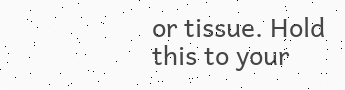or tissue. Hold this to your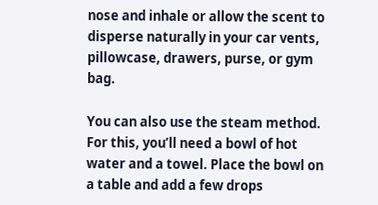nose and inhale or allow the scent to disperse naturally in your car vents, pillowcase, drawers, purse, or gym bag.

You can also use the steam method. For this, you’ll need a bowl of hot water and a towel. Place the bowl on a table and add a few drops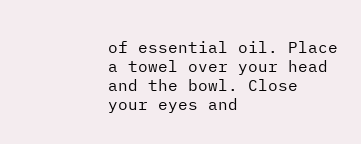of essential oil. Place a towel over your head and the bowl. Close your eyes and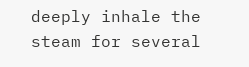deeply inhale the steam for several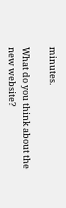minutes.

What do you think about the new website?